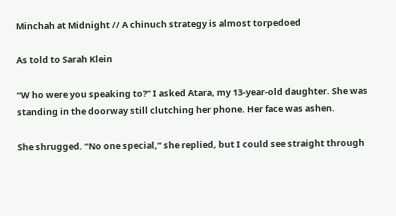Minchah at Midnight // A chinuch strategy is almost torpedoed

As told to Sarah Klein

“W ho were you speaking to?” I asked Atara, my 13-year-old daughter. She was standing in the doorway still clutching her phone. Her face was ashen.

She shrugged. “No one special,” she replied, but I could see straight through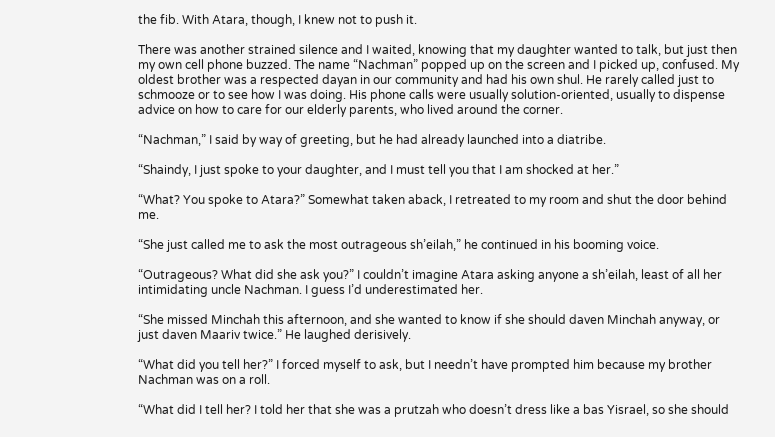the fib. With Atara, though, I knew not to push it.

There was another strained silence and I waited, knowing that my daughter wanted to talk, but just then my own cell phone buzzed. The name “Nachman” popped up on the screen and I picked up, confused. My oldest brother was a respected dayan in our community and had his own shul. He rarely called just to schmooze or to see how I was doing. His phone calls were usually solution-oriented, usually to dispense advice on how to care for our elderly parents, who lived around the corner.

“Nachman,” I said by way of greeting, but he had already launched into a diatribe.

“Shaindy, I just spoke to your daughter, and I must tell you that I am shocked at her.”

“What? You spoke to Atara?” Somewhat taken aback, I retreated to my room and shut the door behind me.

“She just called me to ask the most outrageous sh’eilah,” he continued in his booming voice.

“Outrageous? What did she ask you?” I couldn’t imagine Atara asking anyone a sh’eilah, least of all her intimidating uncle Nachman. I guess I’d underestimated her.

“She missed Minchah this afternoon, and she wanted to know if she should daven Minchah anyway, or just daven Maariv twice.” He laughed derisively.

“What did you tell her?” I forced myself to ask, but I needn’t have prompted him because my brother Nachman was on a roll.

“What did I tell her? I told her that she was a prutzah who doesn’t dress like a bas Yisrael, so she should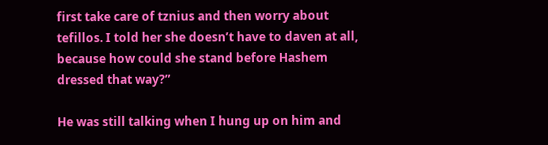first take care of tznius and then worry about tefillos. I told her she doesn’t have to daven at all, because how could she stand before Hashem dressed that way?”

He was still talking when I hung up on him and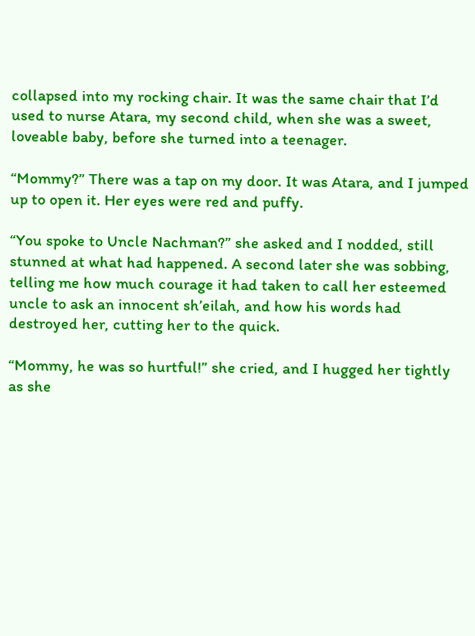collapsed into my rocking chair. It was the same chair that I’d used to nurse Atara, my second child, when she was a sweet, loveable baby, before she turned into a teenager.

“Mommy?” There was a tap on my door. It was Atara, and I jumped up to open it. Her eyes were red and puffy.

“You spoke to Uncle Nachman?” she asked and I nodded, still stunned at what had happened. A second later she was sobbing, telling me how much courage it had taken to call her esteemed uncle to ask an innocent sh’eilah, and how his words had destroyed her, cutting her to the quick.

“Mommy, he was so hurtful!” she cried, and I hugged her tightly as she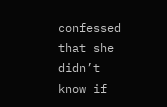confessed that she didn’t know if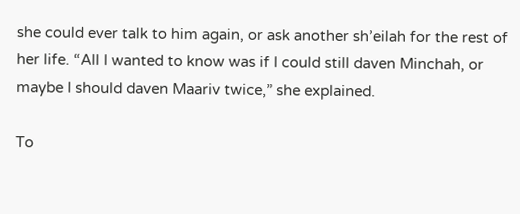she could ever talk to him again, or ask another sh’eilah for the rest of her life. “All I wanted to know was if I could still daven Minchah, or maybe I should daven Maariv twice,” she explained.

To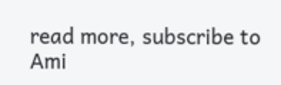read more, subscribe to Ami